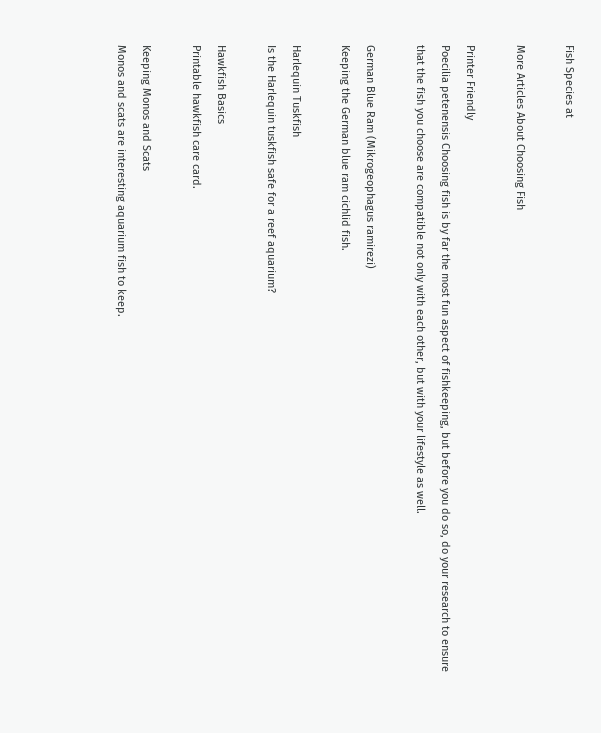Fish Species at

More Articles About Choosing Fish

Printer Friendly
Poecilia petenensis Choosing fish is by far the most fun aspect of fishkeeping, but before you do so, do your research to ensure that the fish you choose are compatible not only with each other, but with your lifestyle as well.

German Blue Ram (Mikrogeophagus ramirezi)
Keeping the German blue ram cichlid fish.

Harlequin Tuskfish
Is the Harlequin tuskfish safe for a reef aquarium?

Hawkfish Basics
Printable hawkfish care card.

Keeping Monos and Scats
Monos and scats are interesting aquarium fish to keep.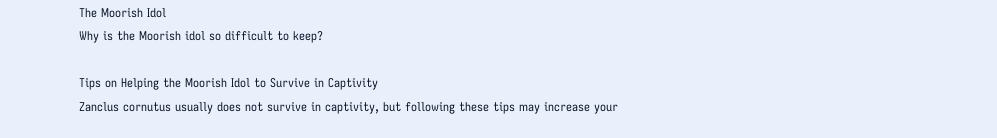The Moorish Idol
Why is the Moorish idol so difficult to keep?

Tips on Helping the Moorish Idol to Survive in Captivity
Zanclus cornutus usually does not survive in captivity, but following these tips may increase your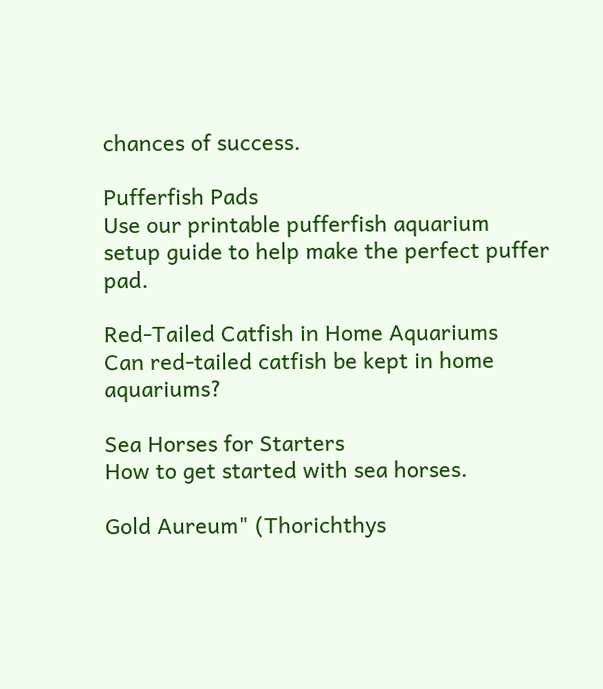chances of success.

Pufferfish Pads
Use our printable pufferfish aquarium setup guide to help make the perfect puffer pad.

Red-Tailed Catfish in Home Aquariums
Can red-tailed catfish be kept in home aquariums?

Sea Horses for Starters
How to get started with sea horses.

Gold Aureum" (Thorichthys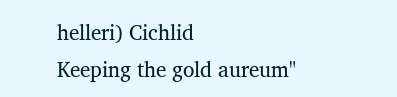helleri) Cichlid
Keeping the gold aureum"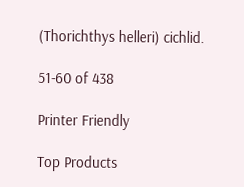(Thorichthys helleri) cichlid.

51-60 of 438

Printer Friendly

Top Products